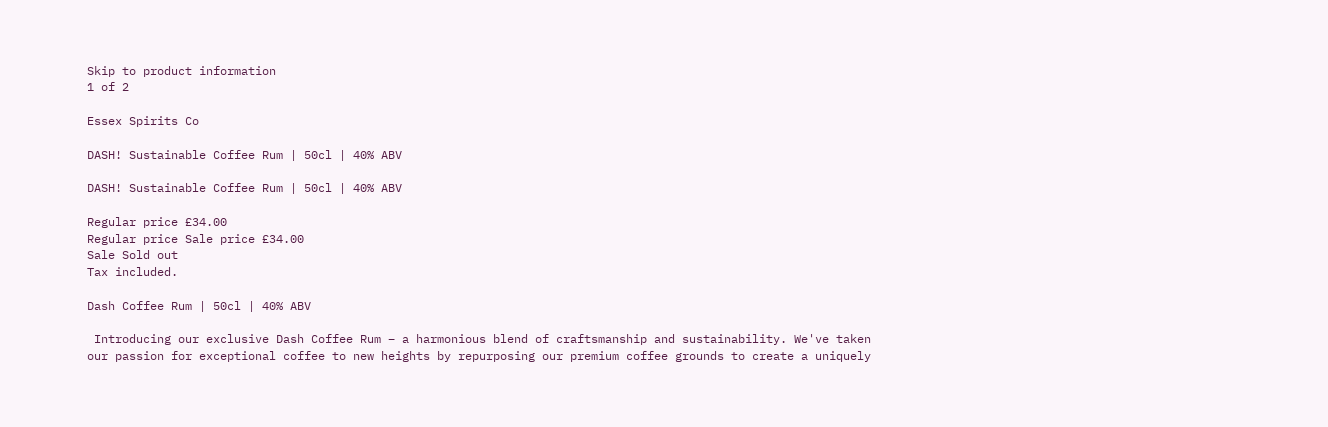Skip to product information
1 of 2

Essex Spirits Co

DASH! Sustainable Coffee Rum | 50cl | 40% ABV

DASH! Sustainable Coffee Rum | 50cl | 40% ABV

Regular price £34.00
Regular price Sale price £34.00
Sale Sold out
Tax included.

Dash Coffee Rum | 50cl | 40% ABV

 Introducing our exclusive Dash Coffee Rum – a harmonious blend of craftsmanship and sustainability. We've taken our passion for exceptional coffee to new heights by repurposing our premium coffee grounds to create a uniquely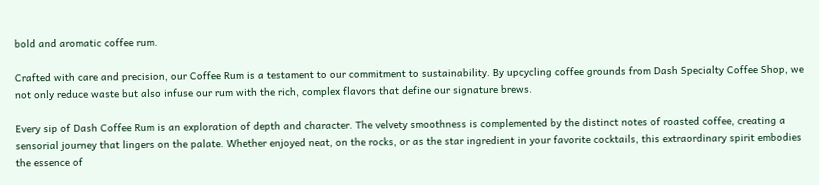bold and aromatic coffee rum.

Crafted with care and precision, our Coffee Rum is a testament to our commitment to sustainability. By upcycling coffee grounds from Dash Specialty Coffee Shop, we not only reduce waste but also infuse our rum with the rich, complex flavors that define our signature brews.

Every sip of Dash Coffee Rum is an exploration of depth and character. The velvety smoothness is complemented by the distinct notes of roasted coffee, creating a sensorial journey that lingers on the palate. Whether enjoyed neat, on the rocks, or as the star ingredient in your favorite cocktails, this extraordinary spirit embodies the essence of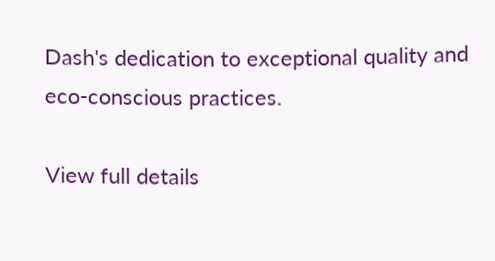Dash's dedication to exceptional quality and eco-conscious practices.

View full details